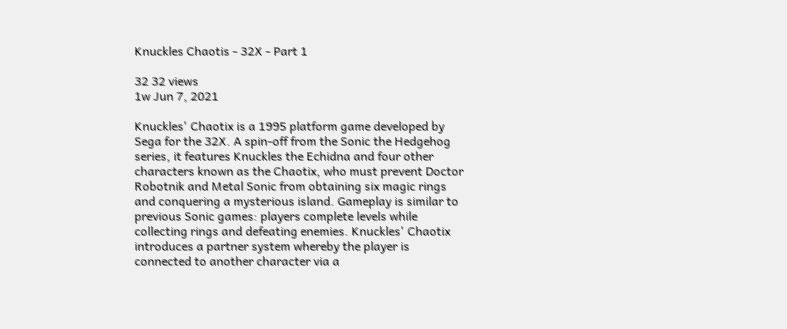Knuckles Chaotis - 32X - Part 1

32 32 views
1w Jun 7, 2021

Knuckles' Chaotix is a 1995 platform game developed by Sega for the 32X. A spin-off from the Sonic the Hedgehog series, it features Knuckles the Echidna and four other characters known as the Chaotix, who must prevent Doctor Robotnik and Metal Sonic from obtaining six magic rings and conquering a mysterious island. Gameplay is similar to previous Sonic games: players complete levels while collecting rings and defeating enemies. Knuckles' Chaotix introduces a partner system whereby the player is connected to another character via a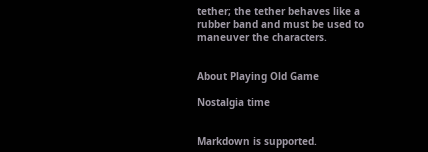tether; the tether behaves like a rubber band and must be used to maneuver the characters.


About Playing Old Game

Nostalgia time


Markdown is supported.